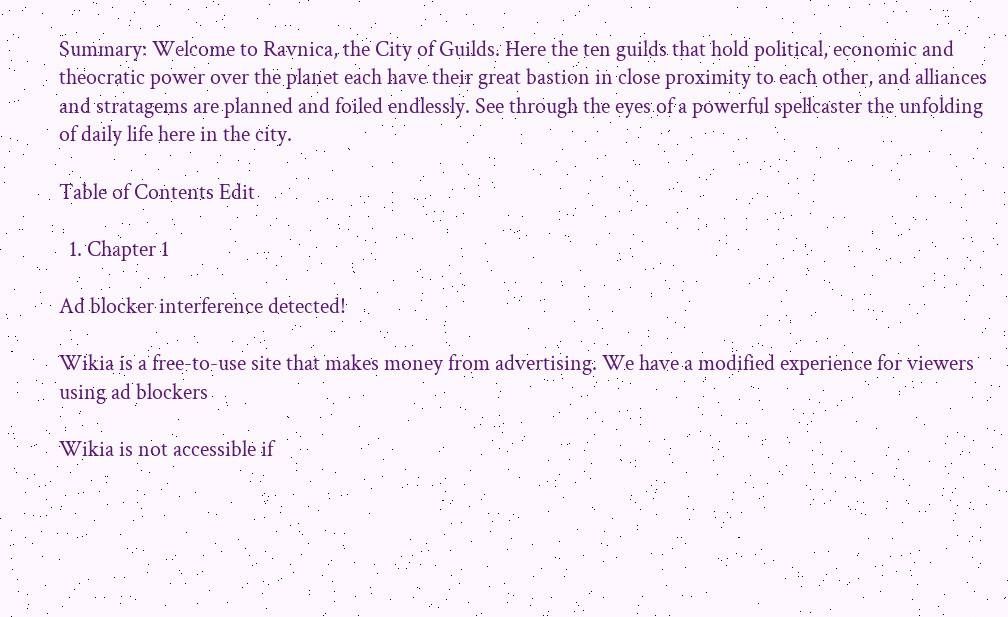Summary: Welcome to Ravnica, the City of Guilds. Here the ten guilds that hold political, economic and theocratic power over the planet each have their great bastion in close proximity to each other, and alliances and stratagems are planned and foiled endlessly. See through the eyes of a powerful spellcaster the unfolding of daily life here in the city.

Table of Contents Edit

  1. Chapter 1

Ad blocker interference detected!

Wikia is a free-to-use site that makes money from advertising. We have a modified experience for viewers using ad blockers

Wikia is not accessible if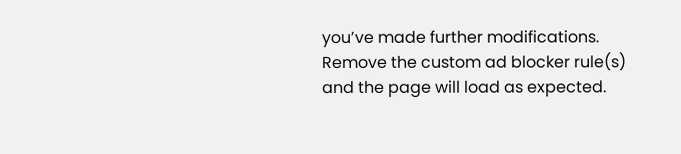you’ve made further modifications. Remove the custom ad blocker rule(s) and the page will load as expected.